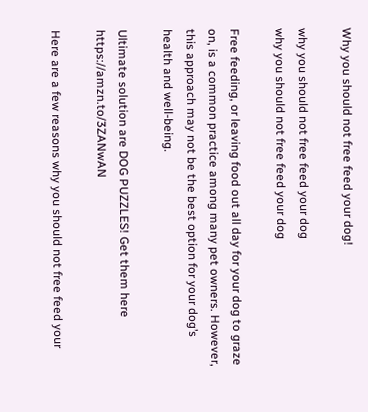Why you should not free feed your dog!

why you should not free feed your dog
why you should not free feed your dog

Free feeding, or leaving food out all day for your dog to graze on, is a common practice among many pet owners. However, this approach may not be the best option for your dog’s health and well-being.

Ultimate solution are DOG PUZZLES! Get them here https://amzn.to/3ZANwAN

Here are a few reasons why you should not free feed your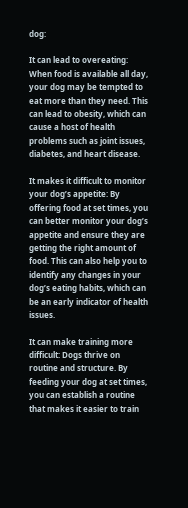dog:

It can lead to overeating: When food is available all day, your dog may be tempted to eat more than they need. This can lead to obesity, which can cause a host of health problems such as joint issues, diabetes, and heart disease.

It makes it difficult to monitor your dog’s appetite: By offering food at set times, you can better monitor your dog’s appetite and ensure they are getting the right amount of food. This can also help you to identify any changes in your dog’s eating habits, which can be an early indicator of health issues.

It can make training more difficult: Dogs thrive on routine and structure. By feeding your dog at set times, you can establish a routine that makes it easier to train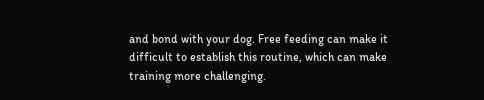and bond with your dog. Free feeding can make it difficult to establish this routine, which can make training more challenging.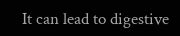It can lead to digestive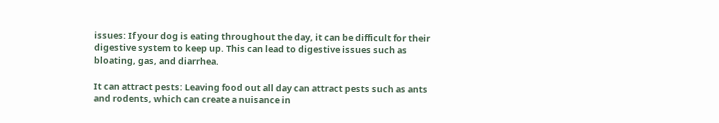issues: If your dog is eating throughout the day, it can be difficult for their digestive system to keep up. This can lead to digestive issues such as bloating, gas, and diarrhea.

It can attract pests: Leaving food out all day can attract pests such as ants and rodents, which can create a nuisance in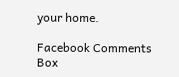your home.

Facebook Comments Box